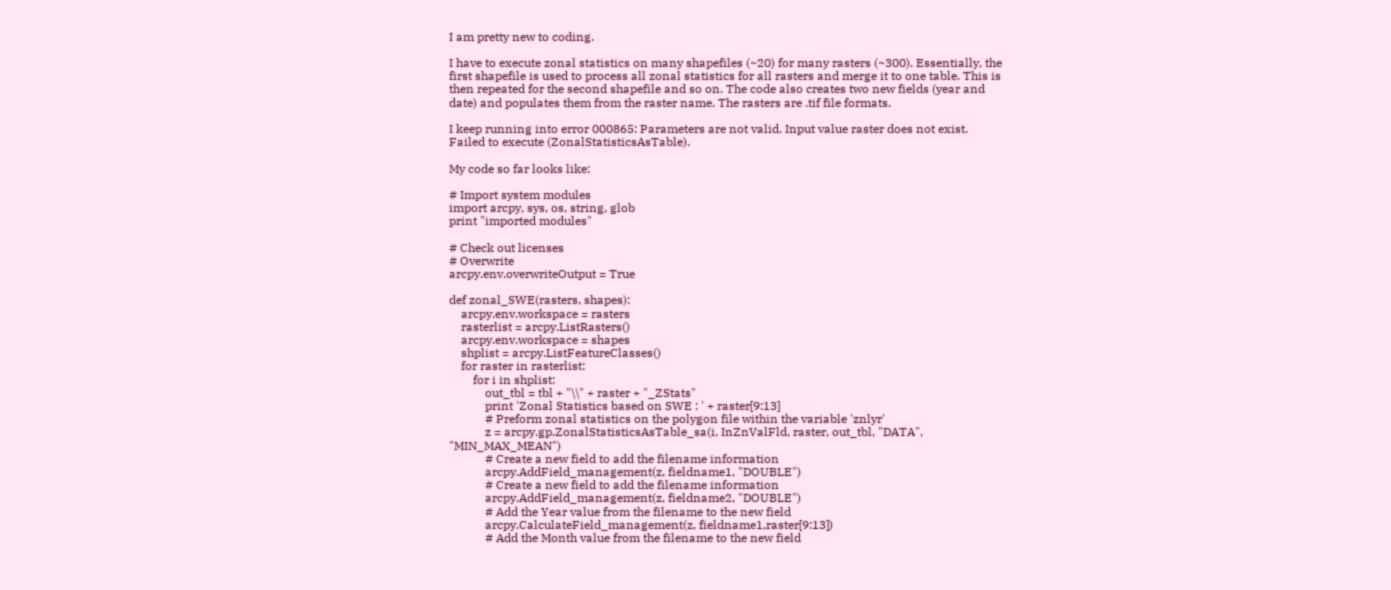I am pretty new to coding.

I have to execute zonal statistics on many shapefiles (~20) for many rasters (~300). Essentially, the first shapefile is used to process all zonal statistics for all rasters and merge it to one table. This is then repeated for the second shapefile and so on. The code also creates two new fields (year and date) and populates them from the raster name. The rasters are .tif file formats.

I keep running into error 000865: Parameters are not valid. Input value raster does not exist. Failed to execute (ZonalStatisticsAsTable).

My code so far looks like:

# Import system modules
import arcpy, sys, os, string, glob
print "imported modules"

# Check out licenses
# Overwrite
arcpy.env.overwriteOutput = True

def zonal_SWE(rasters, shapes):
    arcpy.env.workspace = rasters
    rasterlist = arcpy.ListRasters()
    arcpy.env.workspace = shapes
    shplist = arcpy.ListFeatureClasses()
    for raster in rasterlist:
        for i in shplist:
            out_tbl = tbl + "\\" + raster + "_ZStats"
            print 'Zonal Statistics based on SWE : ' + raster[9:13]
            # Preform zonal statistics on the polygon file within the variable 'znlyr'
            z = arcpy.gp.ZonalStatisticsAsTable_sa(i, InZnValFld, raster, out_tbl, "DATA", "MIN_MAX_MEAN")
            # Create a new field to add the filename information
            arcpy.AddField_management(z, fieldname1, "DOUBLE")
            # Create a new field to add the filename information
            arcpy.AddField_management(z, fieldname2, "DOUBLE")
            # Add the Year value from the filename to the new field
            arcpy.CalculateField_management(z, fieldname1,raster[9:13])
            # Add the Month value from the filename to the new field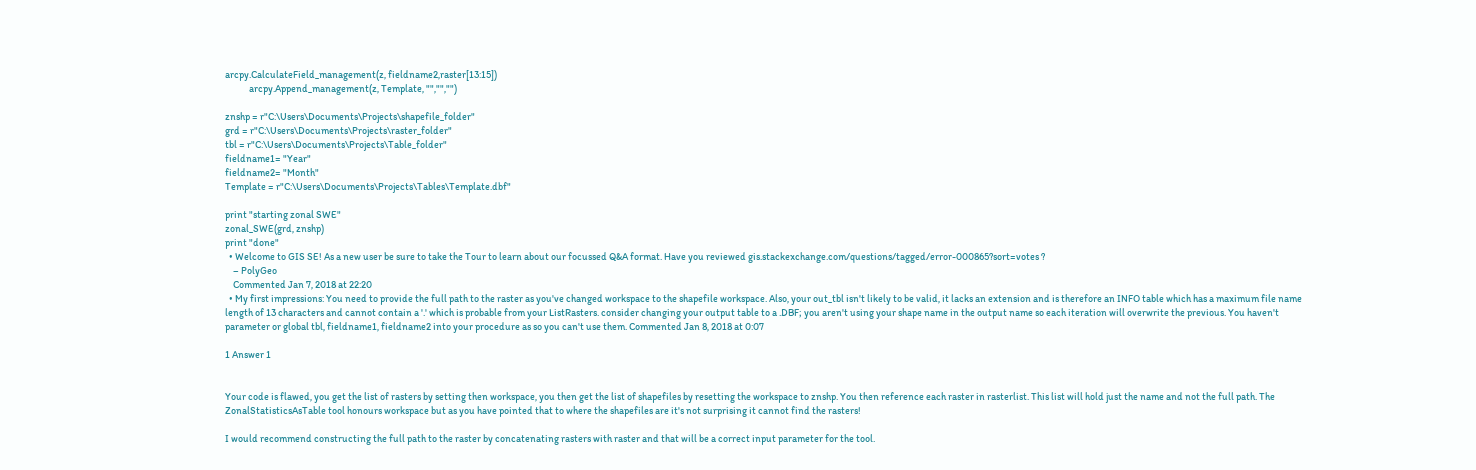arcpy.CalculateField_management(z, fieldname2,raster[13:15])
            arcpy.Append_management(z, Template, "","","")

znshp = r"C:\Users\Documents\Projects\shapefile_folder"
grd = r"C:\Users\Documents\Projects\raster_folder"
tbl = r"C:\Users\Documents\Projects\Table_folder"
fieldname1= "Year"
fieldname2= "Month"
Template = r"C:\Users\Documents\Projects\Tables\Template.dbf"

print "starting zonal SWE"
zonal_SWE(grd, znshp)
print "done"
  • Welcome to GIS SE! As a new user be sure to take the Tour to learn about our focussed Q&A format. Have you reviewed gis.stackexchange.com/questions/tagged/error-000865?sort=votes ?
    – PolyGeo
    Commented Jan 7, 2018 at 22:20
  • My first impressions: You need to provide the full path to the raster as you've changed workspace to the shapefile workspace. Also, your out_tbl isn't likely to be valid, it lacks an extension and is therefore an INFO table which has a maximum file name length of 13 characters and cannot contain a '.' which is probable from your ListRasters. consider changing your output table to a .DBF; you aren't using your shape name in the output name so each iteration will overwrite the previous. You haven't parameter or global tbl, fieldname1, fieldname2 into your procedure as so you can't use them. Commented Jan 8, 2018 at 0:07

1 Answer 1


Your code is flawed, you get the list of rasters by setting then workspace, you then get the list of shapefiles by resetting the workspace to znshp. You then reference each raster in rasterlist. This list will hold just the name and not the full path. The ZonalStatisticsAsTable tool honours workspace but as you have pointed that to where the shapefiles are it's not surprising it cannot find the rasters!

I would recommend constructing the full path to the raster by concatenating rasters with raster and that will be a correct input parameter for the tool.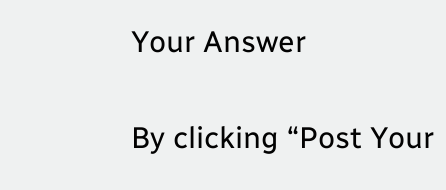Your Answer

By clicking “Post Your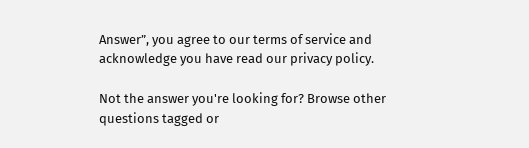Answer”, you agree to our terms of service and acknowledge you have read our privacy policy.

Not the answer you're looking for? Browse other questions tagged or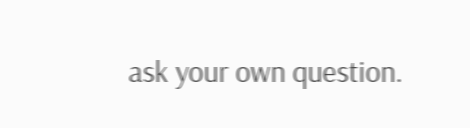ask your own question.